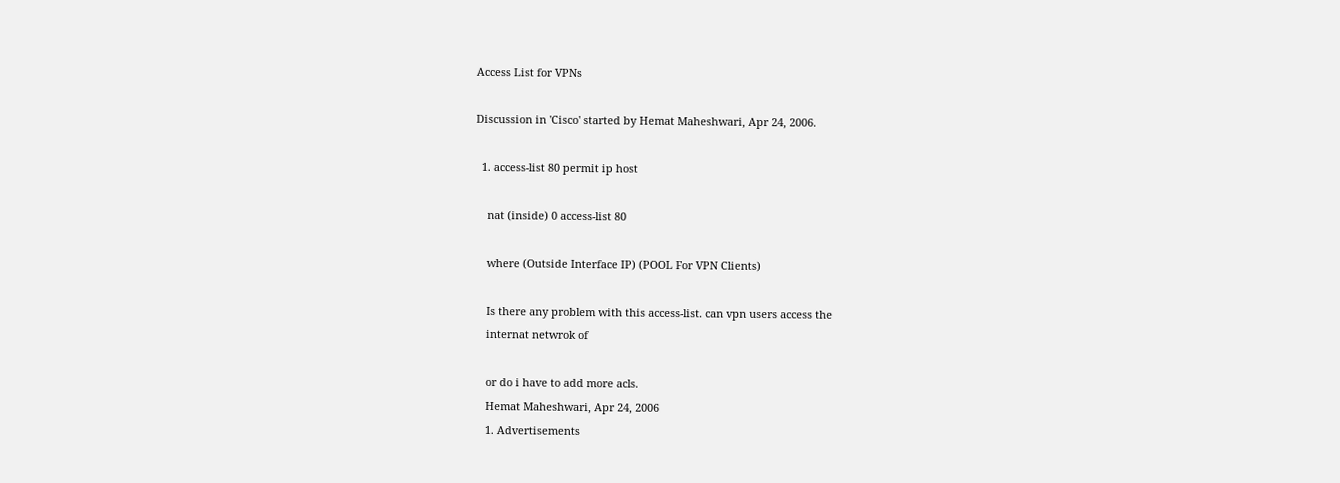Access List for VPNs

Discussion in 'Cisco' started by Hemat Maheshwari, Apr 24, 2006.

  1. access-list 80 permit ip host

    nat (inside) 0 access-list 80

    where (Outside Interface IP) (POOL For VPN Clients)

    Is there any problem with this access-list. can vpn users access the
    internat netwrok of

    or do i have to add more acls.
    Hemat Maheshwari, Apr 24, 2006
    1. Advertisements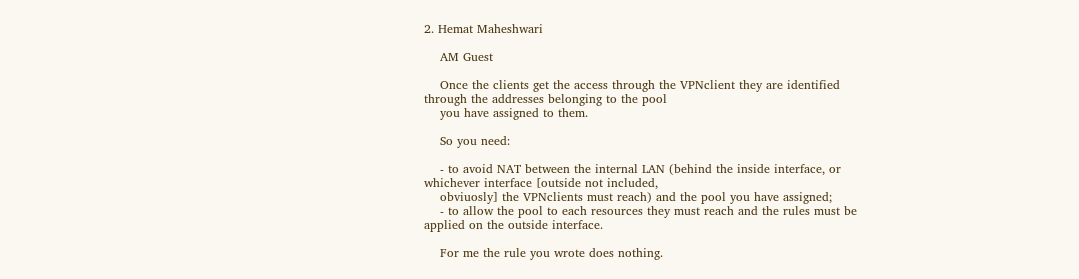2. Hemat Maheshwari

    AM Guest

    Once the clients get the access through the VPNclient they are identified through the addresses belonging to the pool
    you have assigned to them.

    So you need:

    - to avoid NAT between the internal LAN (behind the inside interface, or whichever interface [outside not included,
    obviuosly] the VPNclients must reach) and the pool you have assigned;
    - to allow the pool to each resources they must reach and the rules must be applied on the outside interface.

    For me the rule you wrote does nothing.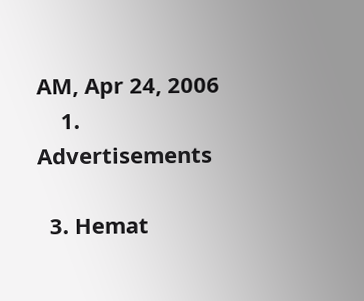AM, Apr 24, 2006
    1. Advertisements

  3. Hemat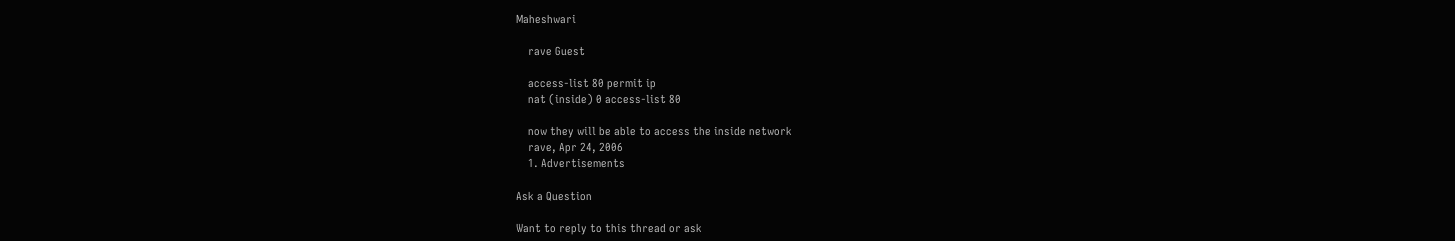Maheshwari

    rave Guest

    access-list 80 permit ip
    nat (inside) 0 access-list 80

    now they will be able to access the inside network
    rave, Apr 24, 2006
    1. Advertisements

Ask a Question

Want to reply to this thread or ask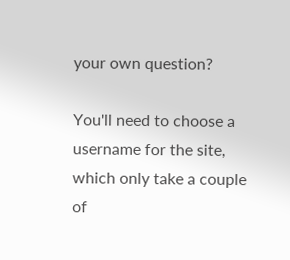your own question?

You'll need to choose a username for the site, which only take a couple of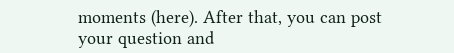moments (here). After that, you can post your question and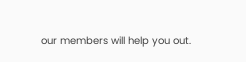our members will help you out.